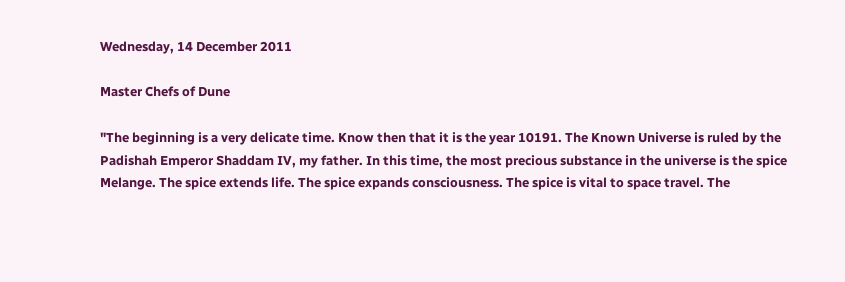Wednesday, 14 December 2011

Master Chefs of Dune

"The beginning is a very delicate time. Know then that it is the year 10191. The Known Universe is ruled by the Padishah Emperor Shaddam IV, my father. In this time, the most precious substance in the universe is the spice Melange. The spice extends life. The spice expands consciousness. The spice is vital to space travel. The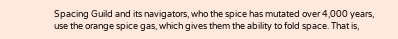Spacing Guild and its navigators, who the spice has mutated over 4,000 years, use the orange spice gas, which gives them the ability to fold space. That is,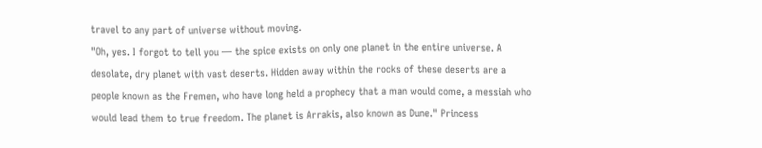travel to any part of universe without moving.
"Oh, yes. I forgot to tell you — the spice exists on only one planet in the entire universe. A desolate, dry planet with vast deserts. Hidden away within the rocks of these deserts are a people known as the Fremen, who have long held a prophecy that a man would come, a messiah who would lead them to true freedom. The planet is Arrakis, also known as Dune." Princess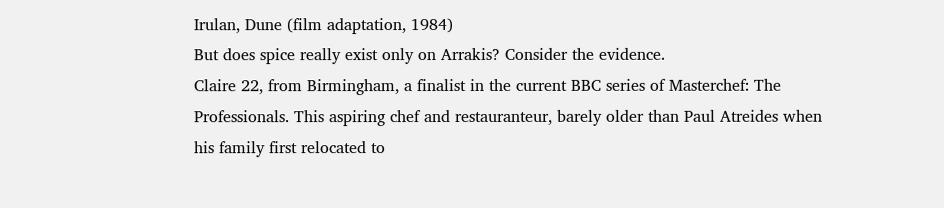Irulan, Dune (film adaptation, 1984)
But does spice really exist only on Arrakis? Consider the evidence.
Claire 22, from Birmingham, a finalist in the current BBC series of Masterchef: The Professionals. This aspiring chef and restauranteur, barely older than Paul Atreides when his family first relocated to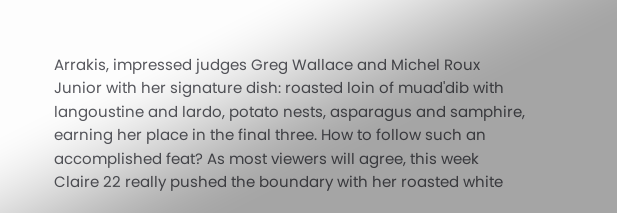Arrakis, impressed judges Greg Wallace and Michel Roux Junior with her signature dish: roasted loin of muad'dib with langoustine and lardo, potato nests, asparagus and samphire, earning her place in the final three. How to follow such an accomplished feat? As most viewers will agree, this week Claire 22 really pushed the boundary with her roasted white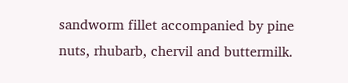sandworm fillet accompanied by pine nuts, rhubarb, chervil and buttermilk.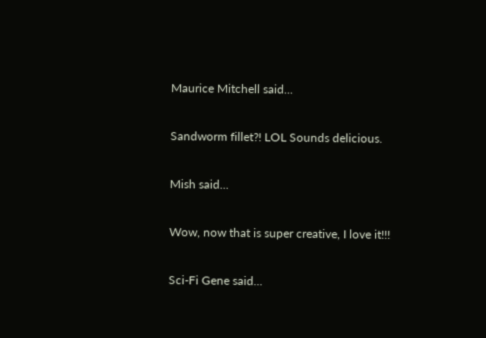Maurice Mitchell said...

Sandworm fillet?! LOL Sounds delicious.

Mish said...

Wow, now that is super creative, I love it!!!

Sci-Fi Gene said...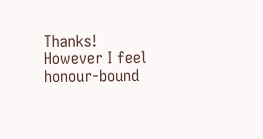Thanks! However I feel honour-bound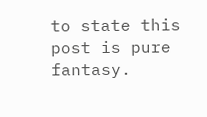to state this post is pure fantasy.